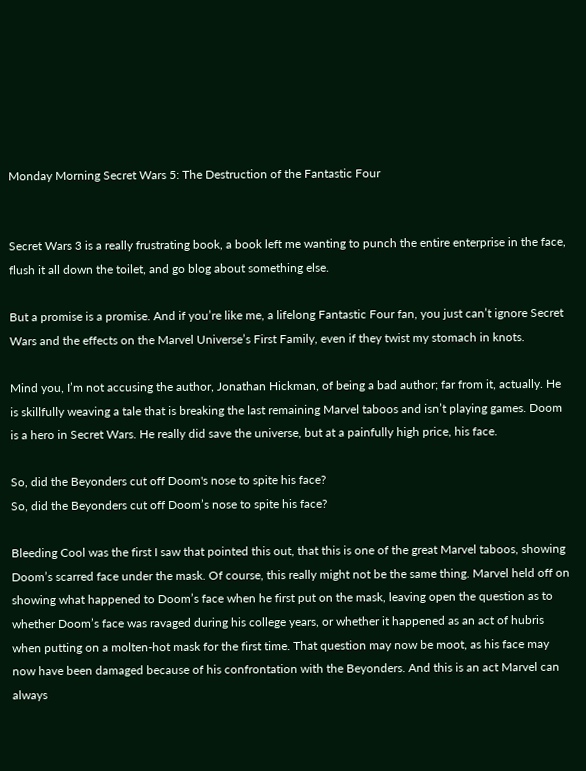Monday Morning Secret Wars 5: The Destruction of the Fantastic Four


Secret Wars 3 is a really frustrating book, a book left me wanting to punch the entire enterprise in the face, flush it all down the toilet, and go blog about something else.

But a promise is a promise. And if you’re like me, a lifelong Fantastic Four fan, you just can’t ignore Secret Wars and the effects on the Marvel Universe’s First Family, even if they twist my stomach in knots.

Mind you, I’m not accusing the author, Jonathan Hickman, of being a bad author; far from it, actually. He is skillfully weaving a tale that is breaking the last remaining Marvel taboos and isn’t playing games. Doom is a hero in Secret Wars. He really did save the universe, but at a painfully high price, his face.

So, did the Beyonders cut off Doom's nose to spite his face?
So, did the Beyonders cut off Doom’s nose to spite his face?

Bleeding Cool was the first I saw that pointed this out, that this is one of the great Marvel taboos, showing Doom’s scarred face under the mask. Of course, this really might not be the same thing. Marvel held off on showing what happened to Doom’s face when he first put on the mask, leaving open the question as to whether Doom’s face was ravaged during his college years, or whether it happened as an act of hubris when putting on a molten-hot mask for the first time. That question may now be moot, as his face may now have been damaged because of his confrontation with the Beyonders. And this is an act Marvel can always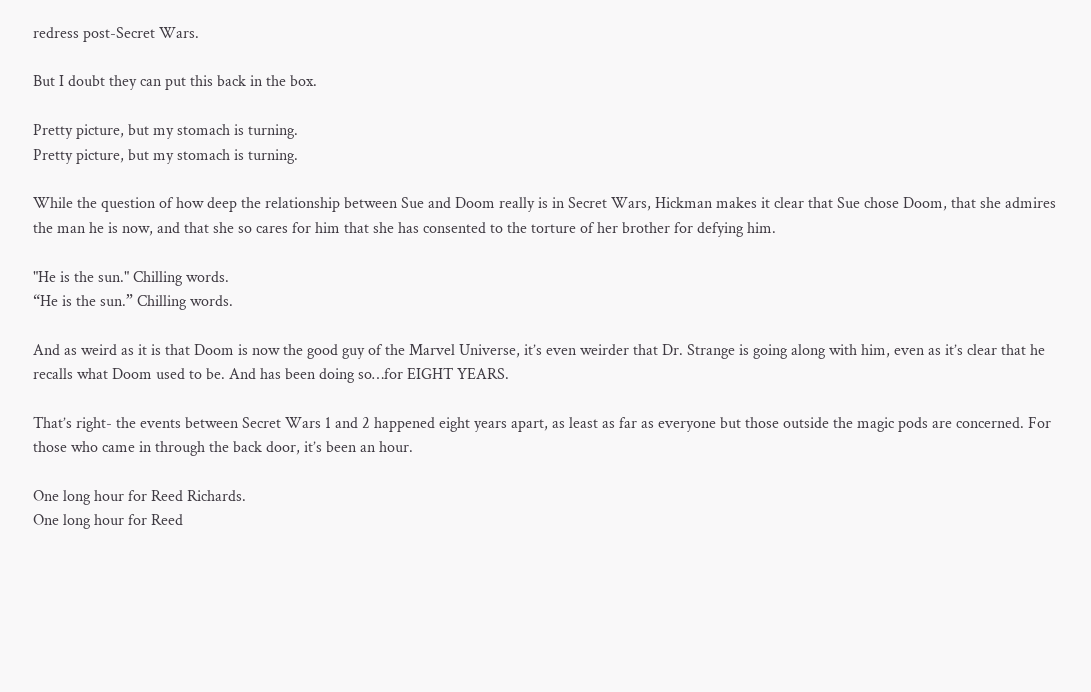redress post-Secret Wars.

But I doubt they can put this back in the box.

Pretty picture, but my stomach is turning.
Pretty picture, but my stomach is turning.

While the question of how deep the relationship between Sue and Doom really is in Secret Wars, Hickman makes it clear that Sue chose Doom, that she admires the man he is now, and that she so cares for him that she has consented to the torture of her brother for defying him.

"He is the sun." Chilling words.
“He is the sun.” Chilling words.

And as weird as it is that Doom is now the good guy of the Marvel Universe, it’s even weirder that Dr. Strange is going along with him, even as it’s clear that he recalls what Doom used to be. And has been doing so…for EIGHT YEARS.

That’s right- the events between Secret Wars 1 and 2 happened eight years apart, as least as far as everyone but those outside the magic pods are concerned. For those who came in through the back door, it’s been an hour.

One long hour for Reed Richards.
One long hour for Reed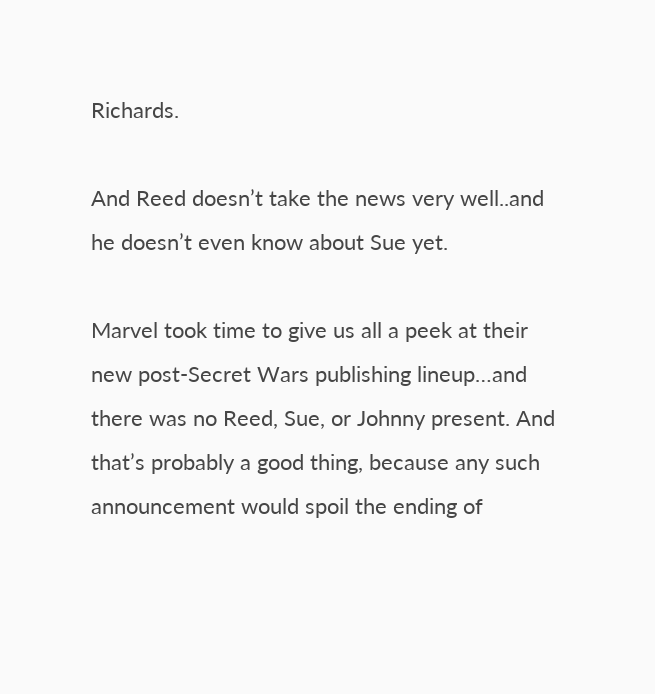Richards.

And Reed doesn’t take the news very well..and he doesn’t even know about Sue yet.

Marvel took time to give us all a peek at their new post-Secret Wars publishing lineup…and there was no Reed, Sue, or Johnny present. And that’s probably a good thing, because any such announcement would spoil the ending of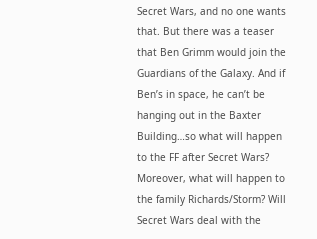Secret Wars, and no one wants that. But there was a teaser that Ben Grimm would join the Guardians of the Galaxy. And if Ben’s in space, he can’t be hanging out in the Baxter Building…so what will happen to the FF after Secret Wars? Moreover, what will happen to the family Richards/Storm? Will Secret Wars deal with the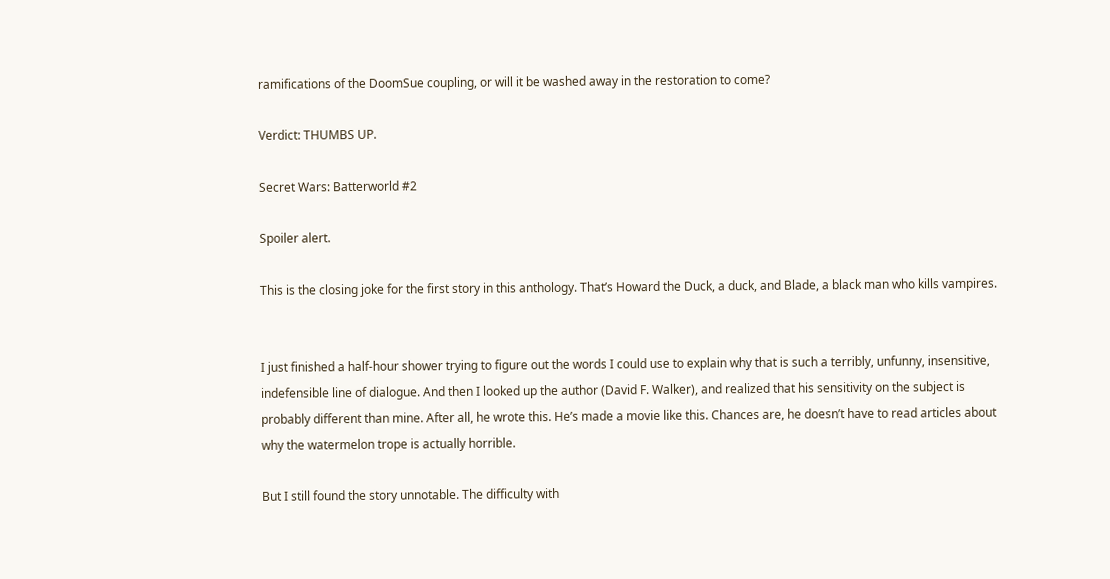ramifications of the DoomSue coupling, or will it be washed away in the restoration to come?

Verdict: THUMBS UP.

Secret Wars: Batterworld #2

Spoiler alert.

This is the closing joke for the first story in this anthology. That’s Howard the Duck, a duck, and Blade, a black man who kills vampires.


I just finished a half-hour shower trying to figure out the words I could use to explain why that is such a terribly, unfunny, insensitive, indefensible line of dialogue. And then I looked up the author (David F. Walker), and realized that his sensitivity on the subject is probably different than mine. After all, he wrote this. He’s made a movie like this. Chances are, he doesn’t have to read articles about why the watermelon trope is actually horrible.

But I still found the story unnotable. The difficulty with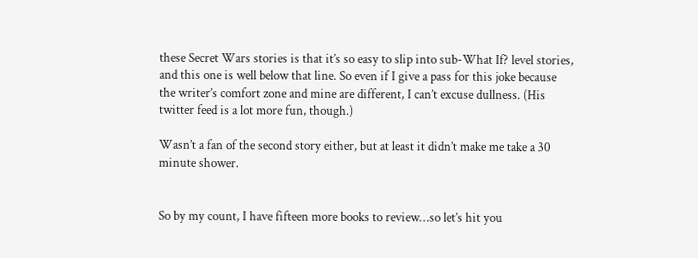these Secret Wars stories is that it’s so easy to slip into sub-What If? level stories, and this one is well below that line. So even if I give a pass for this joke because the writer’s comfort zone and mine are different, I can’t excuse dullness. (His twitter feed is a lot more fun, though.)

Wasn’t a fan of the second story either, but at least it didn’t make me take a 30 minute shower.


So by my count, I have fifteen more books to review…so let’s hit you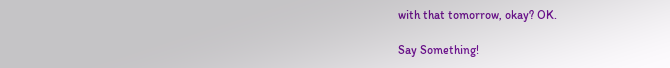with that tomorrow, okay? OK.

Say Something!